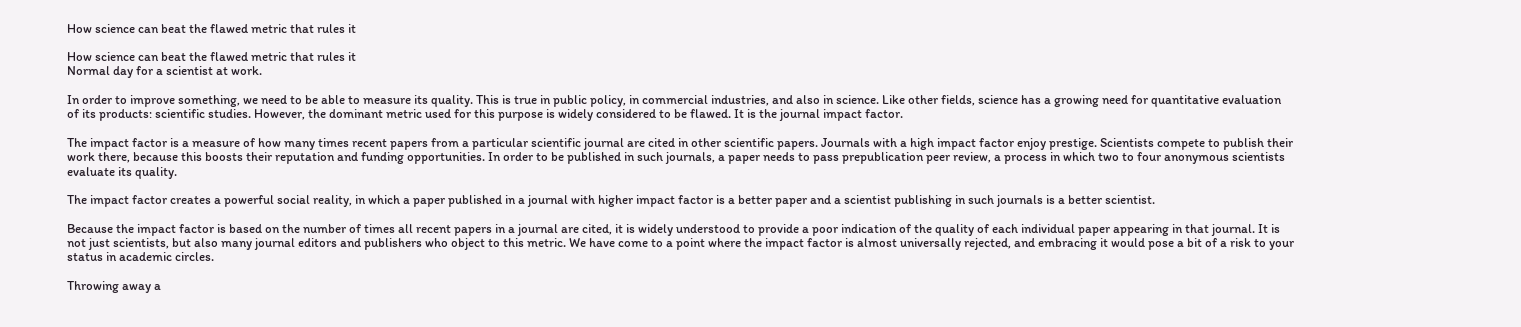How science can beat the flawed metric that rules it

How science can beat the flawed metric that rules it
Normal day for a scientist at work.

In order to improve something, we need to be able to measure its quality. This is true in public policy, in commercial industries, and also in science. Like other fields, science has a growing need for quantitative evaluation of its products: scientific studies. However, the dominant metric used for this purpose is widely considered to be flawed. It is the journal impact factor.

The impact factor is a measure of how many times recent papers from a particular scientific journal are cited in other scientific papers. Journals with a high impact factor enjoy prestige. Scientists compete to publish their work there, because this boosts their reputation and funding opportunities. In order to be published in such journals, a paper needs to pass prepublication peer review, a process in which two to four anonymous scientists evaluate its quality.

The impact factor creates a powerful social reality, in which a paper published in a journal with higher impact factor is a better paper and a scientist publishing in such journals is a better scientist.

Because the impact factor is based on the number of times all recent papers in a journal are cited, it is widely understood to provide a poor indication of the quality of each individual paper appearing in that journal. It is not just scientists, but also many journal editors and publishers who object to this metric. We have come to a point where the impact factor is almost universally rejected, and embracing it would pose a bit of a risk to your status in academic circles.

Throwing away a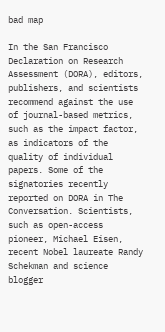bad map

In the San Francisco Declaration on Research Assessment (DORA), editors, publishers, and scientists recommend against the use of journal-based metrics, such as the impact factor, as indicators of the quality of individual papers. Some of the signatories recently reported on DORA in The Conversation. Scientists, such as open-access pioneer, Michael Eisen, recent Nobel laureate Randy Schekman and science blogger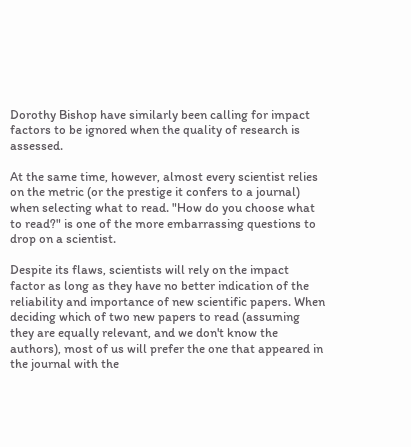Dorothy Bishop have similarly been calling for impact factors to be ignored when the quality of research is assessed.

At the same time, however, almost every scientist relies on the metric (or the prestige it confers to a journal) when selecting what to read. "How do you choose what to read?" is one of the more embarrassing questions to drop on a scientist.

Despite its flaws, scientists will rely on the impact factor as long as they have no better indication of the reliability and importance of new scientific papers. When deciding which of two new papers to read (assuming they are equally relevant, and we don't know the authors), most of us will prefer the one that appeared in the journal with the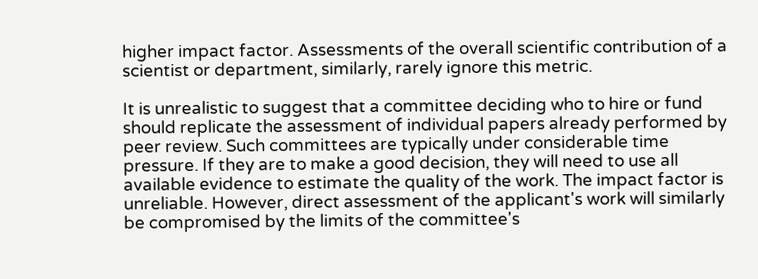higher impact factor. Assessments of the overall scientific contribution of a scientist or department, similarly, rarely ignore this metric.

It is unrealistic to suggest that a committee deciding who to hire or fund should replicate the assessment of individual papers already performed by peer review. Such committees are typically under considerable time pressure. If they are to make a good decision, they will need to use all available evidence to estimate the quality of the work. The impact factor is unreliable. However, direct assessment of the applicant's work will similarly be compromised by the limits of the committee's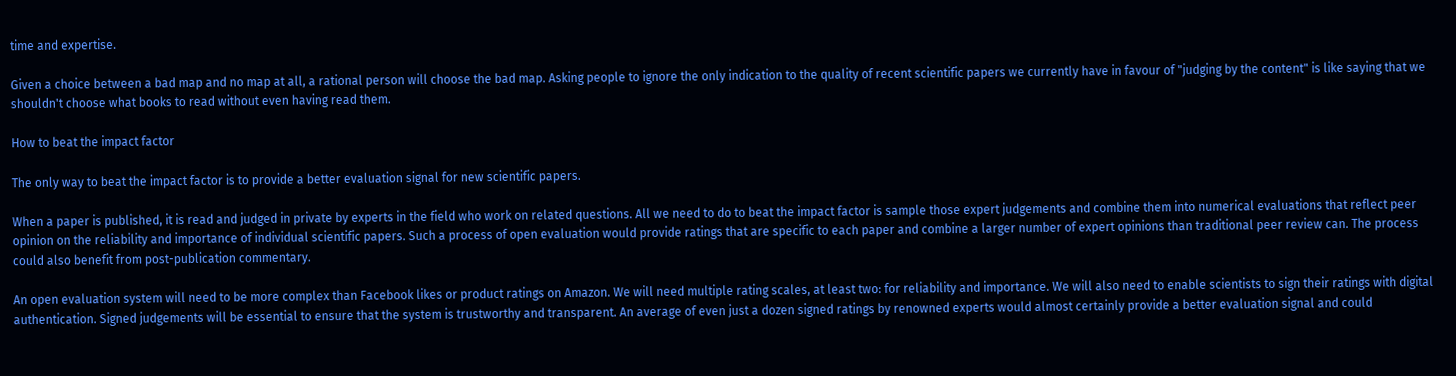time and expertise.

Given a choice between a bad map and no map at all, a rational person will choose the bad map. Asking people to ignore the only indication to the quality of recent scientific papers we currently have in favour of "judging by the content" is like saying that we shouldn't choose what books to read without even having read them.

How to beat the impact factor

The only way to beat the impact factor is to provide a better evaluation signal for new scientific papers.

When a paper is published, it is read and judged in private by experts in the field who work on related questions. All we need to do to beat the impact factor is sample those expert judgements and combine them into numerical evaluations that reflect peer opinion on the reliability and importance of individual scientific papers. Such a process of open evaluation would provide ratings that are specific to each paper and combine a larger number of expert opinions than traditional peer review can. The process could also benefit from post-publication commentary.

An open evaluation system will need to be more complex than Facebook likes or product ratings on Amazon. We will need multiple rating scales, at least two: for reliability and importance. We will also need to enable scientists to sign their ratings with digital authentication. Signed judgements will be essential to ensure that the system is trustworthy and transparent. An average of even just a dozen signed ratings by renowned experts would almost certainly provide a better evaluation signal and could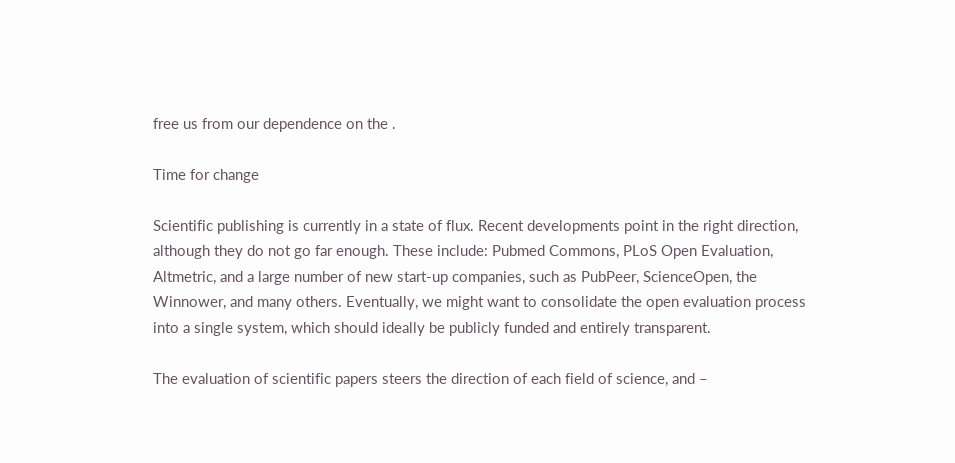free us from our dependence on the .

Time for change

Scientific publishing is currently in a state of flux. Recent developments point in the right direction, although they do not go far enough. These include: Pubmed Commons, PLoS Open Evaluation, Altmetric, and a large number of new start-up companies, such as PubPeer, ScienceOpen, the Winnower, and many others. Eventually, we might want to consolidate the open evaluation process into a single system, which should ideally be publicly funded and entirely transparent.

The evaluation of scientific papers steers the direction of each field of science, and –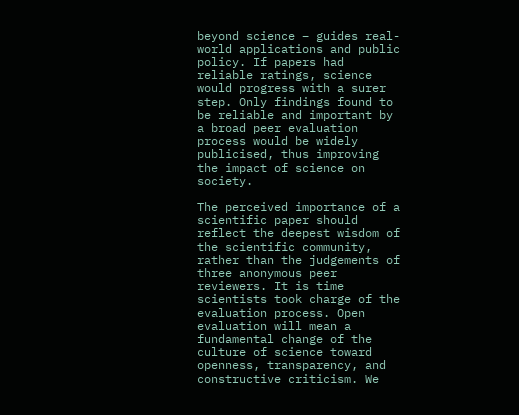beyond science – guides real-world applications and public policy. If papers had reliable ratings, science would progress with a surer step. Only findings found to be reliable and important by a broad peer evaluation process would be widely publicised, thus improving the impact of science on society.

The perceived importance of a scientific paper should reflect the deepest wisdom of the scientific community, rather than the judgements of three anonymous peer reviewers. It is time scientists took charge of the evaluation process. Open evaluation will mean a fundamental change of the culture of science toward openness, transparency, and constructive criticism. We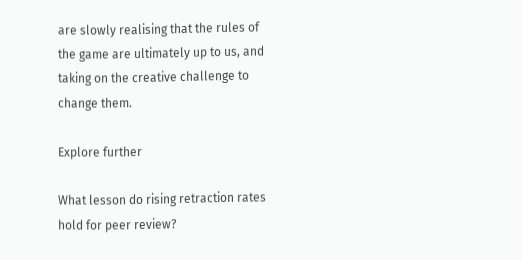are slowly realising that the rules of the game are ultimately up to us, and taking on the creative challenge to change them.

Explore further

What lesson do rising retraction rates hold for peer review?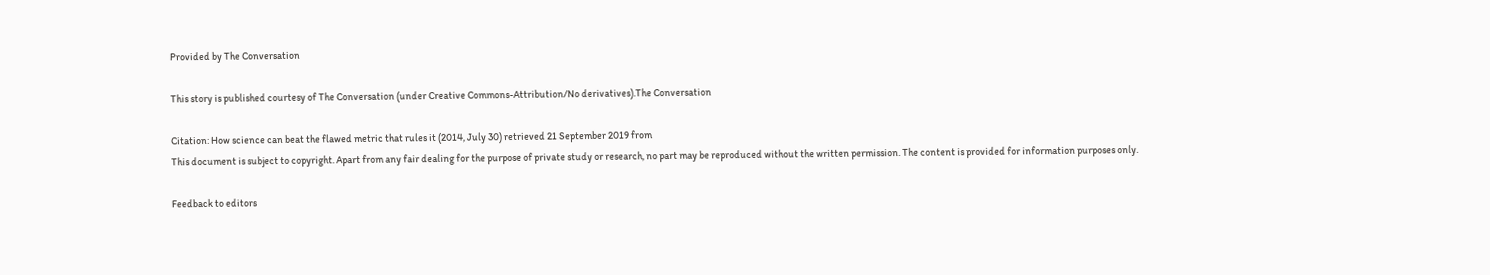Provided by The Conversation

This story is published courtesy of The Conversation (under Creative Commons-Attribution/No derivatives).The Conversation

Citation: How science can beat the flawed metric that rules it (2014, July 30) retrieved 21 September 2019 from
This document is subject to copyright. Apart from any fair dealing for the purpose of private study or research, no part may be reproduced without the written permission. The content is provided for information purposes only.

Feedback to editors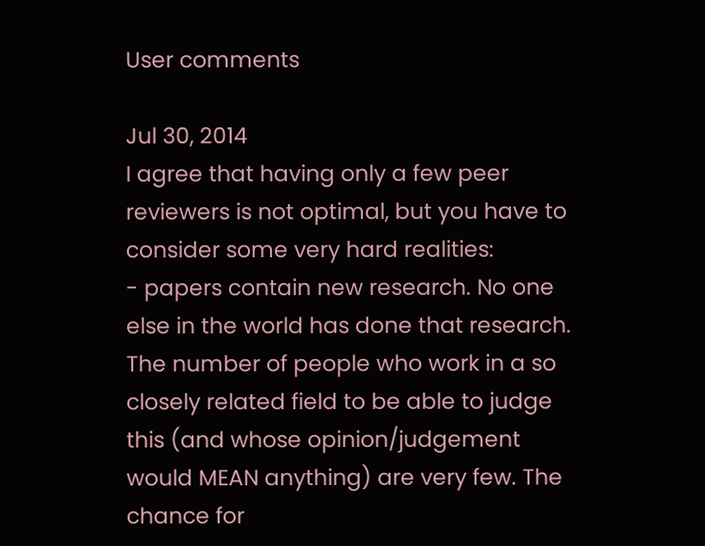User comments

Jul 30, 2014
I agree that having only a few peer reviewers is not optimal, but you have to consider some very hard realities:
- papers contain new research. No one else in the world has done that research. The number of people who work in a so closely related field to be able to judge this (and whose opinion/judgement would MEAN anything) are very few. The chance for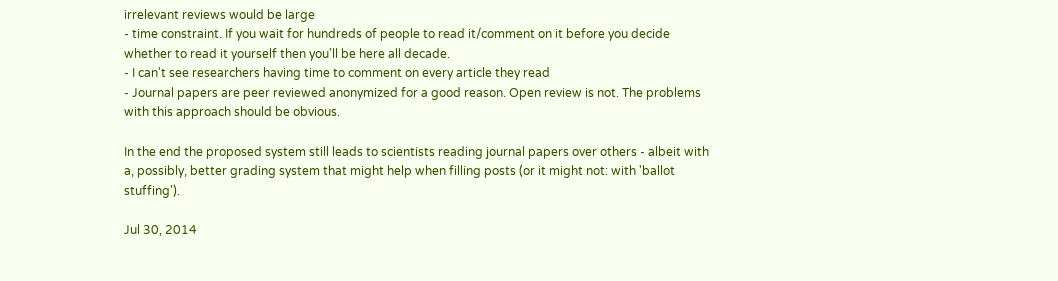irrelevant reviews would be large
- time constraint. If you wait for hundreds of people to read it/comment on it before you decide whether to read it yourself then you'll be here all decade.
- I can't see researchers having time to comment on every article they read
- Journal papers are peer reviewed anonymized for a good reason. Open review is not. The problems with this approach should be obvious.

In the end the proposed system still leads to scientists reading journal papers over others - albeit with a, possibly, better grading system that might help when filling posts (or it might not: with 'ballot stuffing').

Jul 30, 2014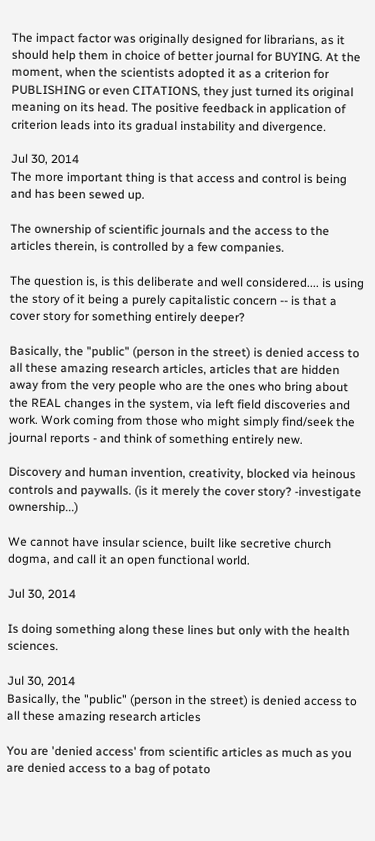The impact factor was originally designed for librarians, as it should help them in choice of better journal for BUYING. At the moment, when the scientists adopted it as a criterion for PUBLISHING or even CITATIONS, they just turned its original meaning on its head. The positive feedback in application of criterion leads into its gradual instability and divergence.

Jul 30, 2014
The more important thing is that access and control is being and has been sewed up.

The ownership of scientific journals and the access to the articles therein, is controlled by a few companies.

The question is, is this deliberate and well considered.... is using the story of it being a purely capitalistic concern -- is that a cover story for something entirely deeper?

Basically, the "public" (person in the street) is denied access to all these amazing research articles, articles that are hidden away from the very people who are the ones who bring about the REAL changes in the system, via left field discoveries and work. Work coming from those who might simply find/seek the journal reports - and think of something entirely new.

Discovery and human invention, creativity, blocked via heinous controls and paywalls. (is it merely the cover story? -investigate ownership...)

We cannot have insular science, built like secretive church dogma, and call it an open functional world.

Jul 30, 2014

Is doing something along these lines but only with the health sciences.

Jul 30, 2014
Basically, the "public" (person in the street) is denied access to all these amazing research articles

You are 'denied access' from scientific articles as much as you are denied access to a bag of potato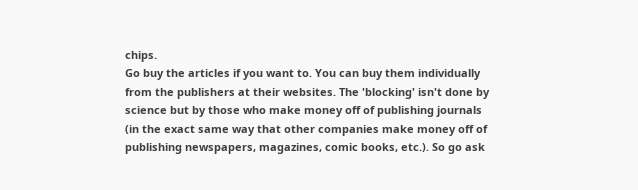chips.
Go buy the articles if you want to. You can buy them individually from the publishers at their websites. The 'blocking' isn't done by science but by those who make money off of publishing journals (in the exact same way that other companies make money off of publishing newspapers, magazines, comic books, etc.). So go ask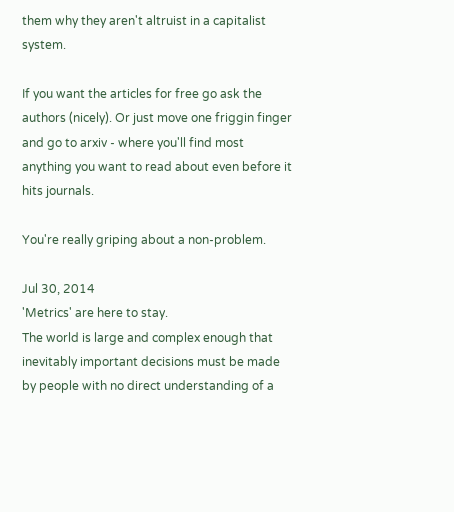them why they aren't altruist in a capitalist system.

If you want the articles for free go ask the authors (nicely). Or just move one friggin finger and go to arxiv - where you'll find most anything you want to read about even before it hits journals.

You're really griping about a non-problem.

Jul 30, 2014
'Metrics' are here to stay.
The world is large and complex enough that inevitably important decisions must be made by people with no direct understanding of a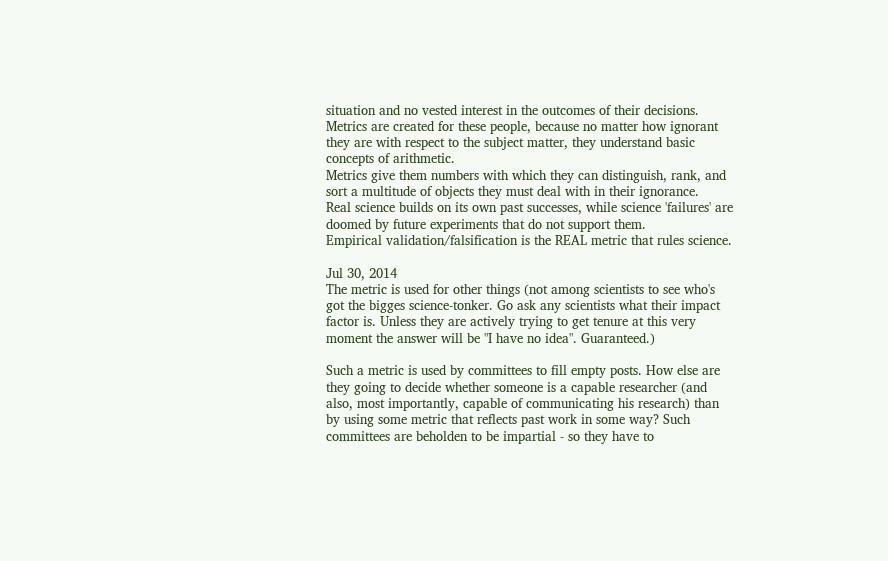situation and no vested interest in the outcomes of their decisions. Metrics are created for these people, because no matter how ignorant they are with respect to the subject matter, they understand basic concepts of arithmetic.
Metrics give them numbers with which they can distinguish, rank, and sort a multitude of objects they must deal with in their ignorance.
Real science builds on its own past successes, while science 'failures' are doomed by future experiments that do not support them.
Empirical validation/falsification is the REAL metric that rules science.

Jul 30, 2014
The metric is used for other things (not among scientists to see who's got the bigges science-tonker. Go ask any scientists what their impact factor is. Unless they are actively trying to get tenure at this very moment the answer will be "I have no idea". Guaranteed.)

Such a metric is used by committees to fill empty posts. How else are they going to decide whether someone is a capable researcher (and also, most importantly, capable of communicating his research) than by using some metric that reflects past work in some way? Such committees are beholden to be impartial - so they have to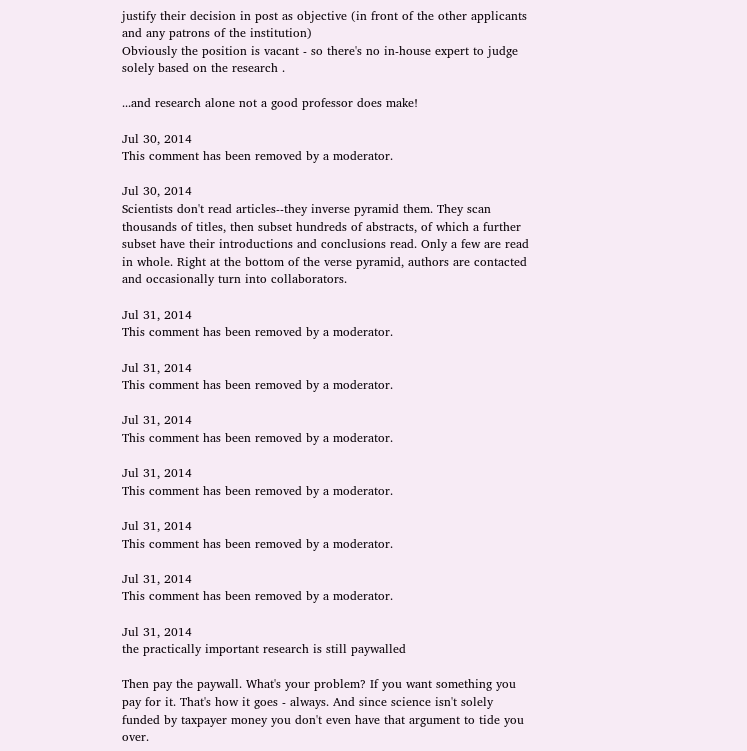justify their decision in post as objective (in front of the other applicants and any patrons of the institution)
Obviously the position is vacant - so there's no in-house expert to judge solely based on the research .

...and research alone not a good professor does make!

Jul 30, 2014
This comment has been removed by a moderator.

Jul 30, 2014
Scientists don't read articles--they inverse pyramid them. They scan thousands of titles, then subset hundreds of abstracts, of which a further subset have their introductions and conclusions read. Only a few are read in whole. Right at the bottom of the verse pyramid, authors are contacted and occasionally turn into collaborators.

Jul 31, 2014
This comment has been removed by a moderator.

Jul 31, 2014
This comment has been removed by a moderator.

Jul 31, 2014
This comment has been removed by a moderator.

Jul 31, 2014
This comment has been removed by a moderator.

Jul 31, 2014
This comment has been removed by a moderator.

Jul 31, 2014
This comment has been removed by a moderator.

Jul 31, 2014
the practically important research is still paywalled

Then pay the paywall. What's your problem? If you want something you pay for it. That's how it goes - always. And since science isn't solely funded by taxpayer money you don't even have that argument to tide you over.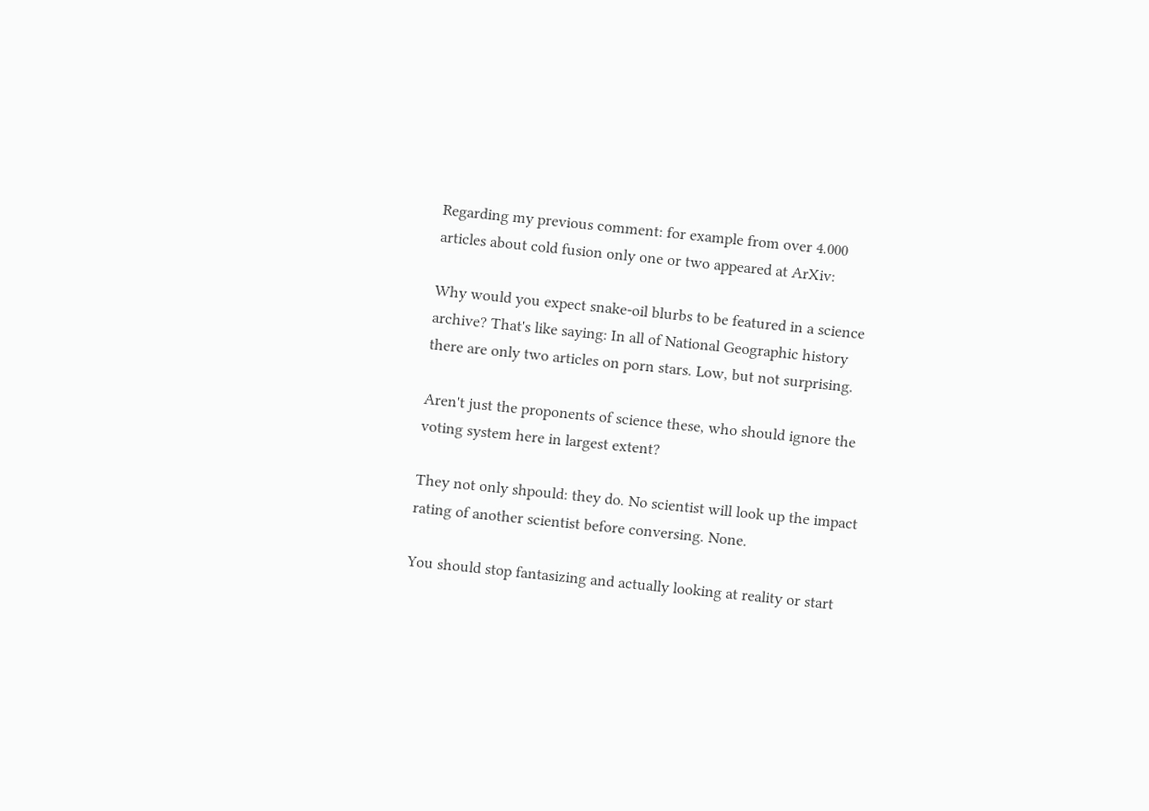Regarding my previous comment: for example from over 4.000 articles about cold fusion only one or two appeared at ArXiv:

Why would you expect snake-oil blurbs to be featured in a science archive? That's like saying: In all of National Geographic history there are only two articles on porn stars. Low, but not surprising.

Aren't just the proponents of science these, who should ignore the voting system here in largest extent?

They not only shpould: they do. No scientist will look up the impact rating of another scientist before conversing. None.

You should stop fantasizing and actually looking at reality or start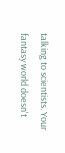talking to scientists. Your fantasy world doesn't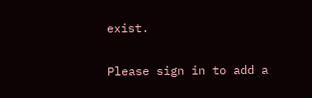exist.

Please sign in to add a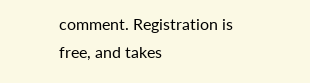comment. Registration is free, and takes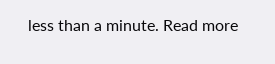less than a minute. Read more